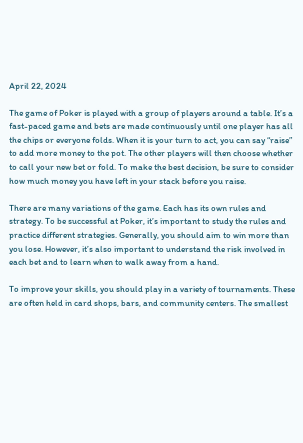April 22, 2024

The game of Poker is played with a group of players around a table. It’s a fast-paced game and bets are made continuously until one player has all the chips or everyone folds. When it is your turn to act, you can say “raise” to add more money to the pot. The other players will then choose whether to call your new bet or fold. To make the best decision, be sure to consider how much money you have left in your stack before you raise.

There are many variations of the game. Each has its own rules and strategy. To be successful at Poker, it’s important to study the rules and practice different strategies. Generally, you should aim to win more than you lose. However, it’s also important to understand the risk involved in each bet and to learn when to walk away from a hand.

To improve your skills, you should play in a variety of tournaments. These are often held in card shops, bars, and community centers. The smallest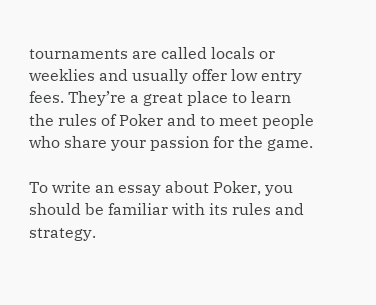tournaments are called locals or weeklies and usually offer low entry fees. They’re a great place to learn the rules of Poker and to meet people who share your passion for the game.

To write an essay about Poker, you should be familiar with its rules and strategy.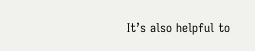It’s also helpful to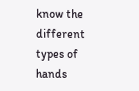know the different types of hands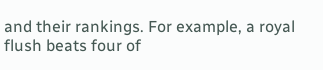and their rankings. For example, a royal flush beats four of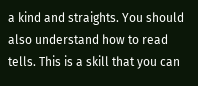a kind and straights. You should also understand how to read tells. This is a skill that you can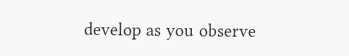develop as you observe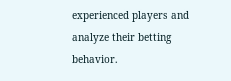experienced players and analyze their betting behavior.